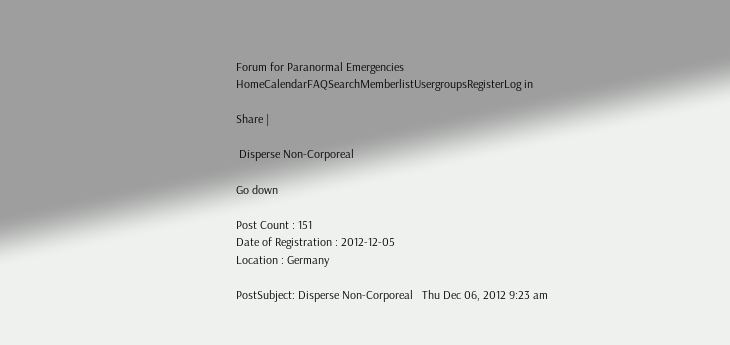Forum for Paranormal Emergencies
HomeCalendarFAQSearchMemberlistUsergroupsRegisterLog in

Share |

 Disperse Non-Corporeal

Go down

Post Count : 151
Date of Registration : 2012-12-05
Location : Germany

PostSubject: Disperse Non-Corporeal   Thu Dec 06, 2012 9:23 am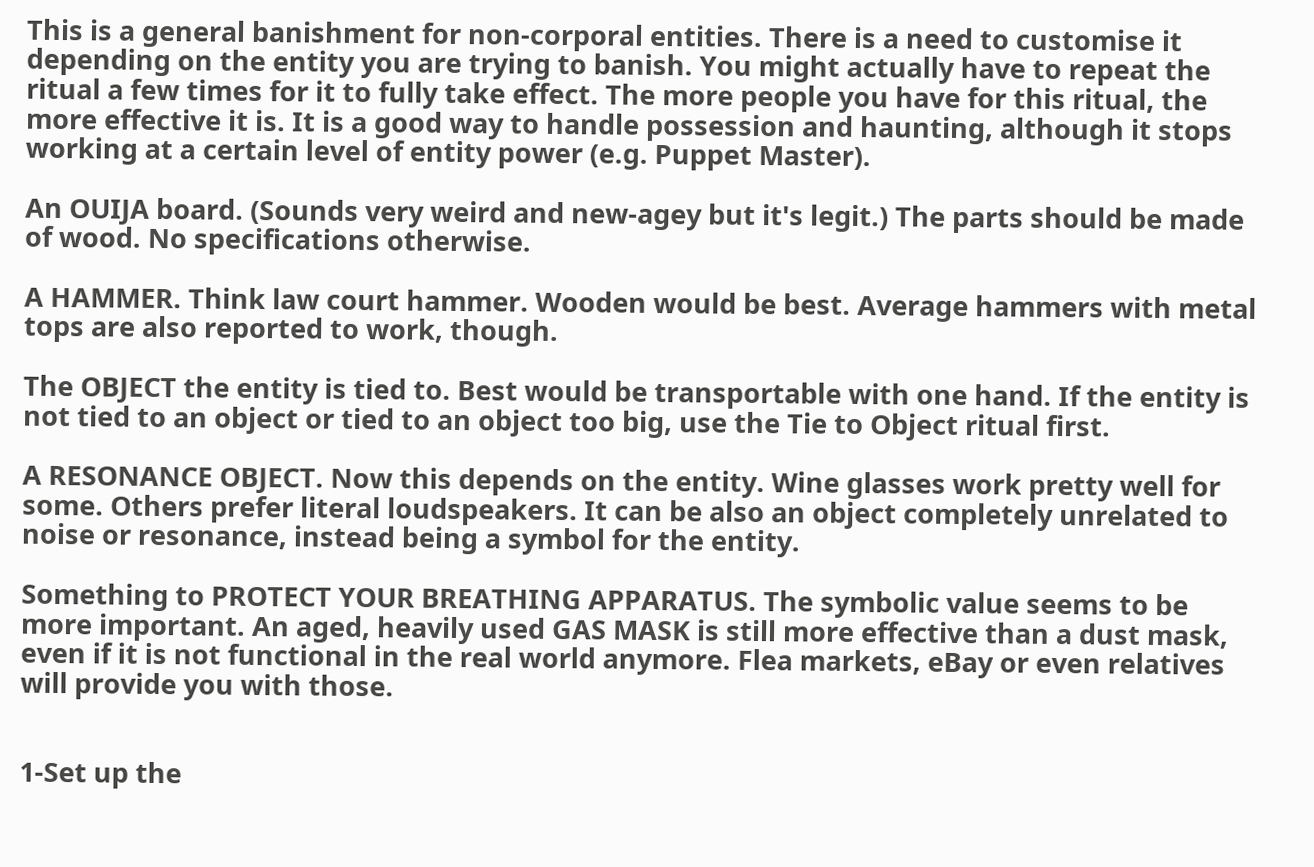This is a general banishment for non-corporal entities. There is a need to customise it depending on the entity you are trying to banish. You might actually have to repeat the ritual a few times for it to fully take effect. The more people you have for this ritual, the more effective it is. It is a good way to handle possession and haunting, although it stops working at a certain level of entity power (e.g. Puppet Master).

An OUIJA board. (Sounds very weird and new-agey but it's legit.) The parts should be made of wood. No specifications otherwise.

A HAMMER. Think law court hammer. Wooden would be best. Average hammers with metal tops are also reported to work, though.

The OBJECT the entity is tied to. Best would be transportable with one hand. If the entity is not tied to an object or tied to an object too big, use the Tie to Object ritual first.

A RESONANCE OBJECT. Now this depends on the entity. Wine glasses work pretty well for some. Others prefer literal loudspeakers. It can be also an object completely unrelated to noise or resonance, instead being a symbol for the entity.

Something to PROTECT YOUR BREATHING APPARATUS. The symbolic value seems to be more important. An aged, heavily used GAS MASK is still more effective than a dust mask, even if it is not functional in the real world anymore. Flea markets, eBay or even relatives will provide you with those.


1-Set up the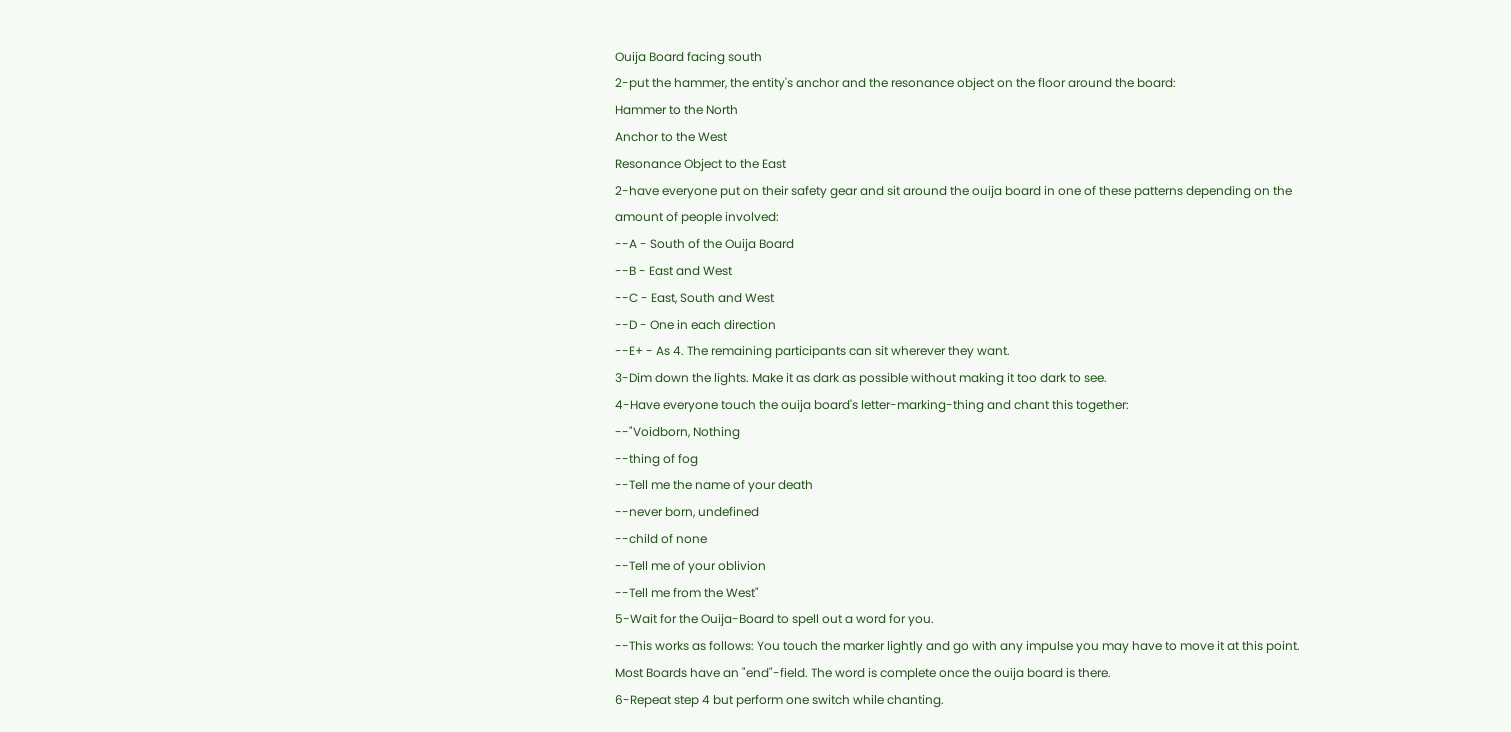Ouija Board facing south
2-put the hammer, the entity's anchor and the resonance object on the floor around the board:
Hammer to the North
Anchor to the West
Resonance Object to the East
2-have everyone put on their safety gear and sit around the ouija board in one of these patterns depending on the amount of people involved:
--A - South of the Ouija Board
--B - East and West
--C - East, South and West
--D - One in each direction
--E+ - As 4. The remaining participants can sit wherever they want.
3-Dim down the lights. Make it as dark as possible without making it too dark to see.
4-Have everyone touch the ouija board's letter-marking-thing and chant this together:
--"Voidborn, Nothing
--thing of fog
--Tell me the name of your death
--never born, undefined
--child of none
--Tell me of your oblivion
--Tell me from the West"
5-Wait for the Ouija-Board to spell out a word for you.
--This works as follows: You touch the marker lightly and go with any impulse you may have to move it at this point. Most Boards have an "end"-field. The word is complete once the ouija board is there.
6-Repeat step 4 but perform one switch while chanting.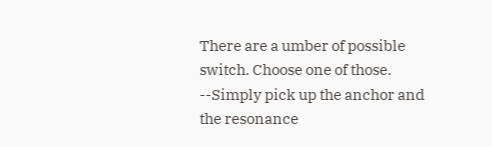There are a umber of possible switch. Choose one of those.
--Simply pick up the anchor and the resonance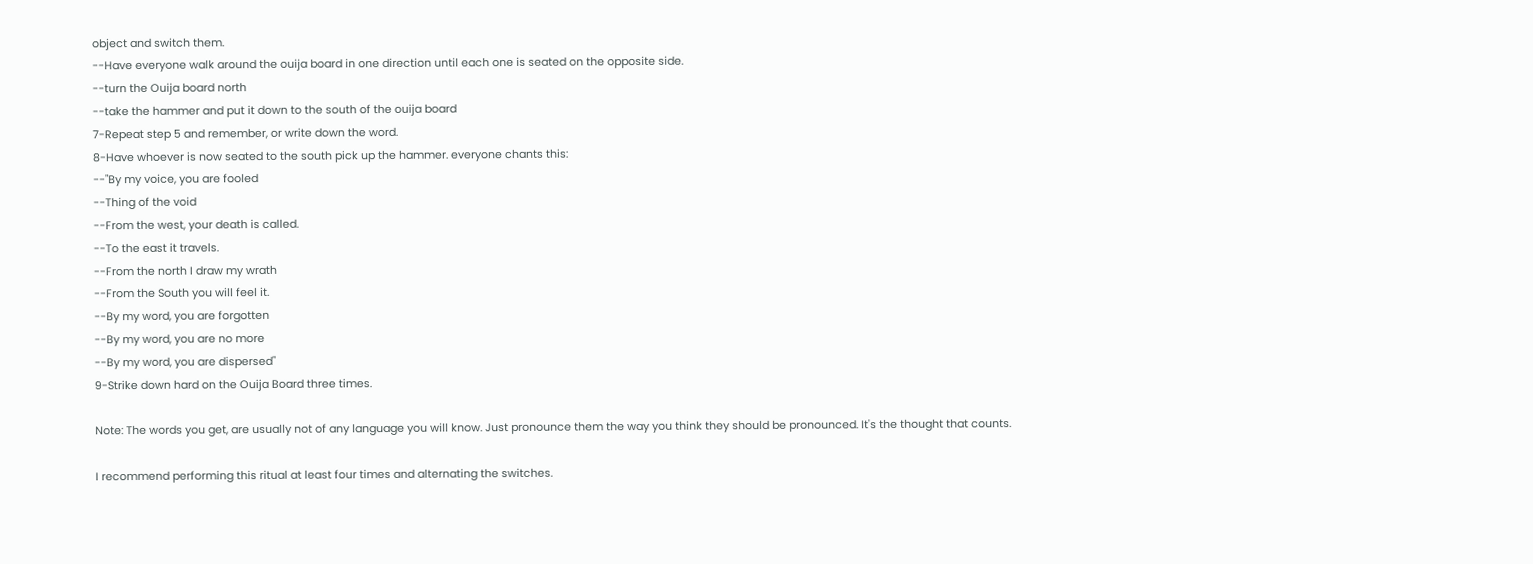object and switch them.
--Have everyone walk around the ouija board in one direction until each one is seated on the opposite side.
--turn the Ouija board north
--take the hammer and put it down to the south of the ouija board
7-Repeat step 5 and remember, or write down the word.
8-Have whoever is now seated to the south pick up the hammer. everyone chants this:
--"By my voice, you are fooled
--Thing of the void
--From the west, your death is called.
--To the east it travels.
--From the north I draw my wrath
--From the South you will feel it.
--By my word, you are forgotten
--By my word, you are no more
--By my word, you are dispersed"
9-Strike down hard on the Ouija Board three times.

Note: The words you get, are usually not of any language you will know. Just pronounce them the way you think they should be pronounced. It's the thought that counts.

I recommend performing this ritual at least four times and alternating the switches.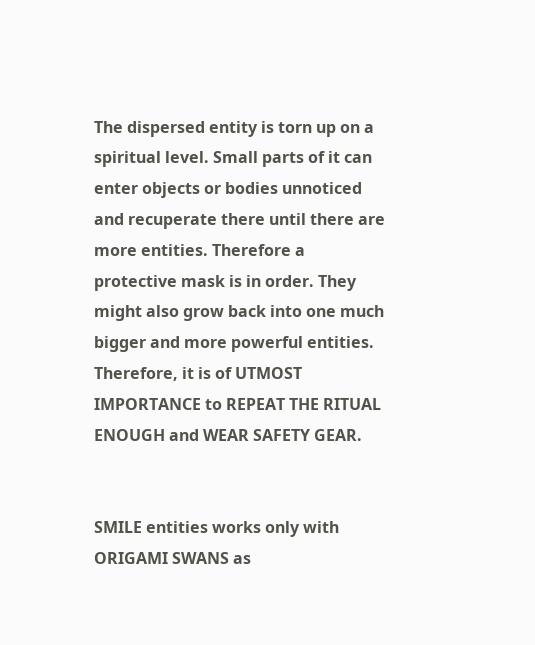The dispersed entity is torn up on a spiritual level. Small parts of it can enter objects or bodies unnoticed and recuperate there until there are more entities. Therefore a protective mask is in order. They might also grow back into one much bigger and more powerful entities. Therefore, it is of UTMOST IMPORTANCE to REPEAT THE RITUAL ENOUGH and WEAR SAFETY GEAR.


SMILE entities works only with ORIGAMI SWANS as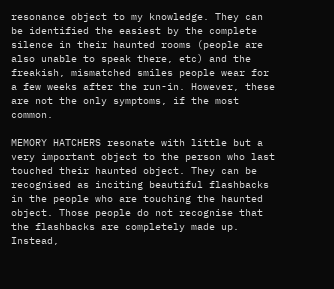resonance object to my knowledge. They can be identified the easiest by the complete silence in their haunted rooms (people are also unable to speak there, etc) and the freakish, mismatched smiles people wear for a few weeks after the run-in. However, these are not the only symptoms, if the most common.

MEMORY HATCHERS resonate with little but a very important object to the person who last touched their haunted object. They can be recognised as inciting beautiful flashbacks in the people who are touching the haunted object. Those people do not recognise that the flashbacks are completely made up. Instead,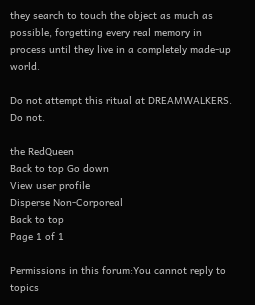they search to touch the object as much as possible, forgetting every real memory in process until they live in a completely made-up world.

Do not attempt this ritual at DREAMWALKERS. Do not.

the RedQueen
Back to top Go down
View user profile
Disperse Non-Corporeal
Back to top
Page 1 of 1

Permissions in this forum:You cannot reply to topics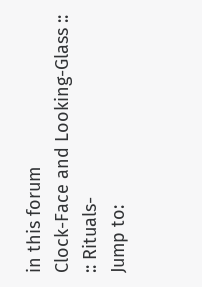in this forum
Clock-Face and Looking-Glass :: :: Rituals-
Jump to: